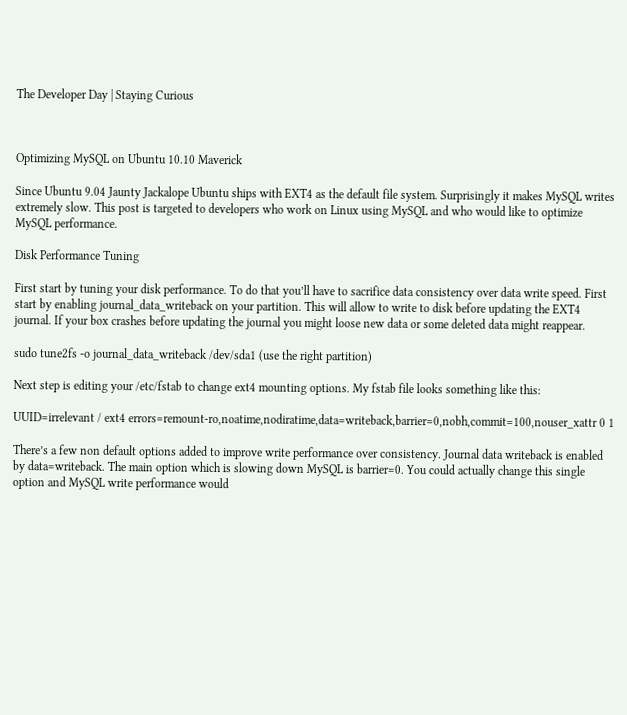The Developer Day | Staying Curious



Optimizing MySQL on Ubuntu 10.10 Maverick

Since Ubuntu 9.04 Jaunty Jackalope Ubuntu ships with EXT4 as the default file system. Surprisingly it makes MySQL writes extremely slow. This post is targeted to developers who work on Linux using MySQL and who would like to optimize MySQL performance.

Disk Performance Tuning

First start by tuning your disk performance. To do that you’ll have to sacrifice data consistency over data write speed. First start by enabling journal_data_writeback on your partition. This will allow to write to disk before updating the EXT4 journal. If your box crashes before updating the journal you might loose new data or some deleted data might reappear.

sudo tune2fs -o journal_data_writeback /dev/sda1 (use the right partition)

Next step is editing your /etc/fstab to change ext4 mounting options. My fstab file looks something like this:

UUID=irrelevant / ext4 errors=remount-ro,noatime,nodiratime,data=writeback,barrier=0,nobh,commit=100,nouser_xattr 0 1

There’s a few non default options added to improve write performance over consistency. Journal data writeback is enabled by data=writeback. The main option which is slowing down MySQL is barrier=0. You could actually change this single option and MySQL write performance would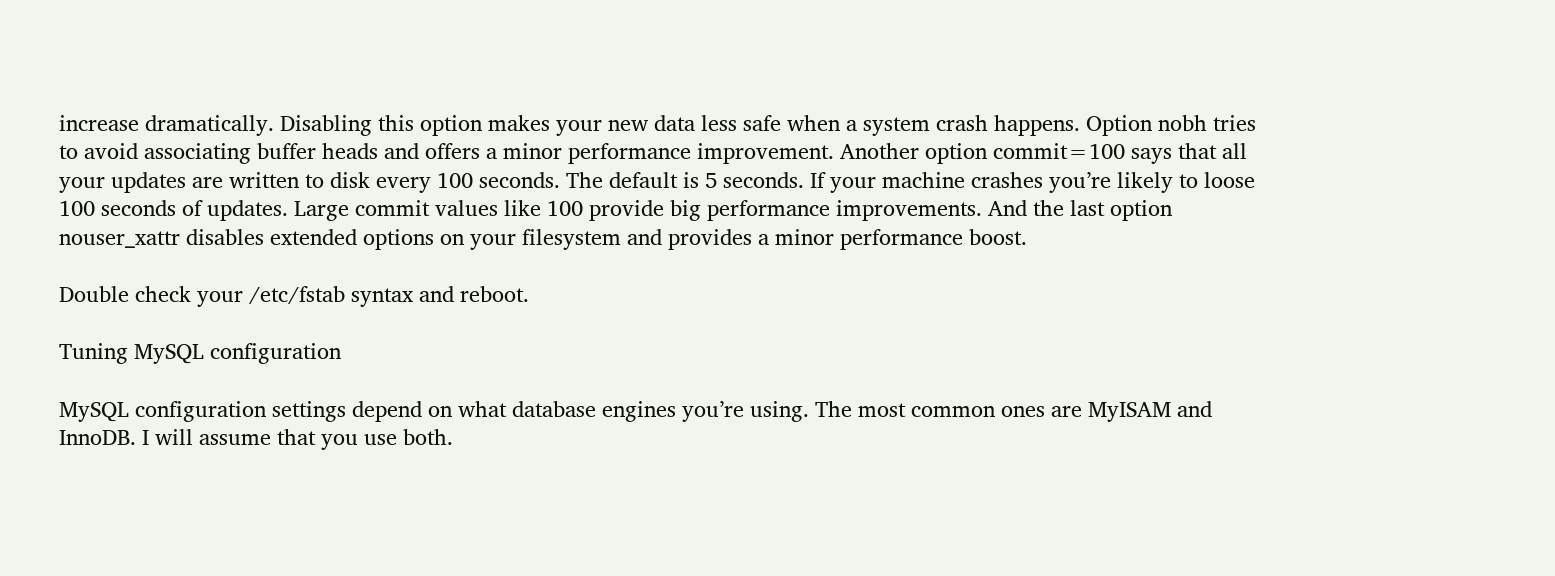increase dramatically. Disabling this option makes your new data less safe when a system crash happens. Option nobh tries to avoid associating buffer heads and offers a minor performance improvement. Another option commit=100 says that all your updates are written to disk every 100 seconds. The default is 5 seconds. If your machine crashes you’re likely to loose 100 seconds of updates. Large commit values like 100 provide big performance improvements. And the last option nouser_xattr disables extended options on your filesystem and provides a minor performance boost.

Double check your /etc/fstab syntax and reboot.

Tuning MySQL configuration

MySQL configuration settings depend on what database engines you’re using. The most common ones are MyISAM and InnoDB. I will assume that you use both.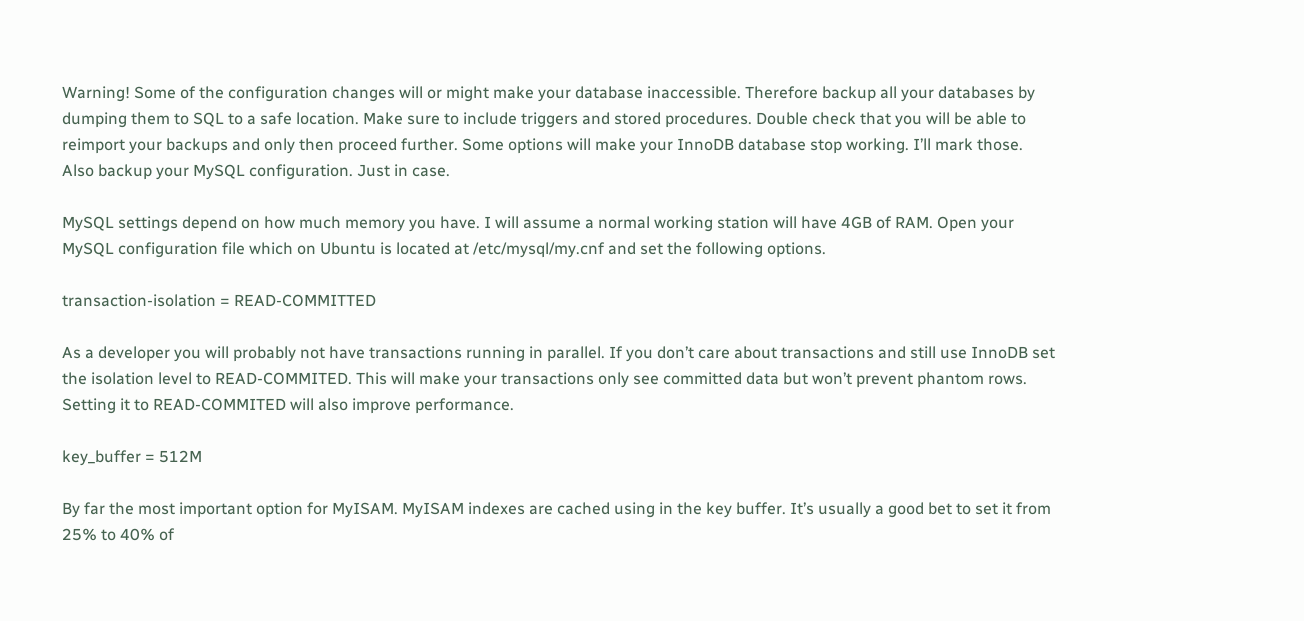Warning! Some of the configuration changes will or might make your database inaccessible. Therefore backup all your databases by dumping them to SQL to a safe location. Make sure to include triggers and stored procedures. Double check that you will be able to reimport your backups and only then proceed further. Some options will make your InnoDB database stop working. I’ll mark those. Also backup your MySQL configuration. Just in case.

MySQL settings depend on how much memory you have. I will assume a normal working station will have 4GB of RAM. Open your MySQL configuration file which on Ubuntu is located at /etc/mysql/my.cnf and set the following options.

transaction-isolation = READ-COMMITTED

As a developer you will probably not have transactions running in parallel. If you don’t care about transactions and still use InnoDB set the isolation level to READ-COMMITED. This will make your transactions only see committed data but won’t prevent phantom rows. Setting it to READ-COMMITED will also improve performance.

key_buffer = 512M

By far the most important option for MyISAM. MyISAM indexes are cached using in the key buffer. It’s usually a good bet to set it from 25% to 40% of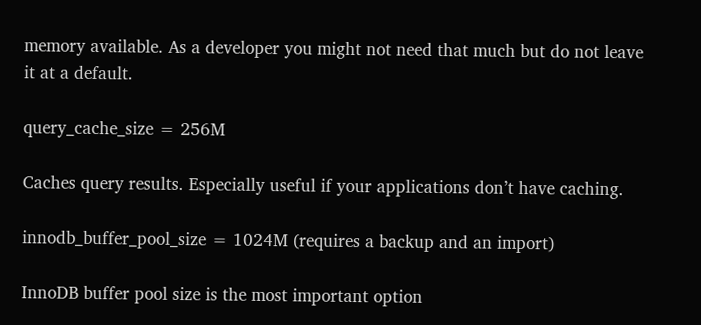memory available. As a developer you might not need that much but do not leave it at a default.

query_cache_size = 256M

Caches query results. Especially useful if your applications don’t have caching.

innodb_buffer_pool_size = 1024M (requires a backup and an import)

InnoDB buffer pool size is the most important option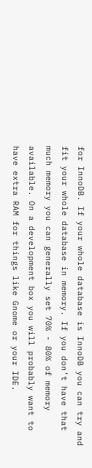for InnoDB. If your whole database is InnoDB you can try and fit your whole database in memory. If you don’t have that much memory you can generally set 70% - 80% of memory available. On a development box you will probably want to have extra RAM for things like Gnome or your IDE.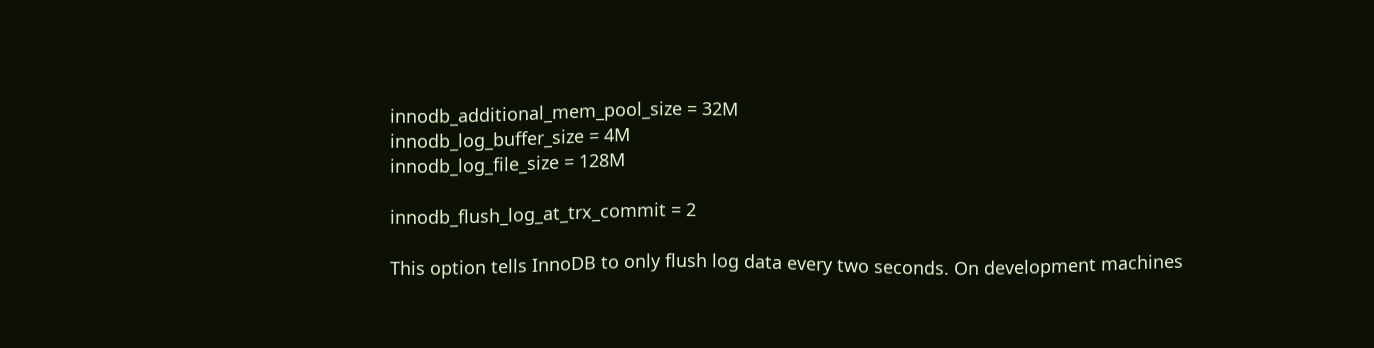innodb_additional_mem_pool_size = 32M
innodb_log_buffer_size = 4M
innodb_log_file_size = 128M

innodb_flush_log_at_trx_commit = 2

This option tells InnoDB to only flush log data every two seconds. On development machines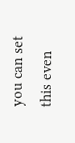you can set this even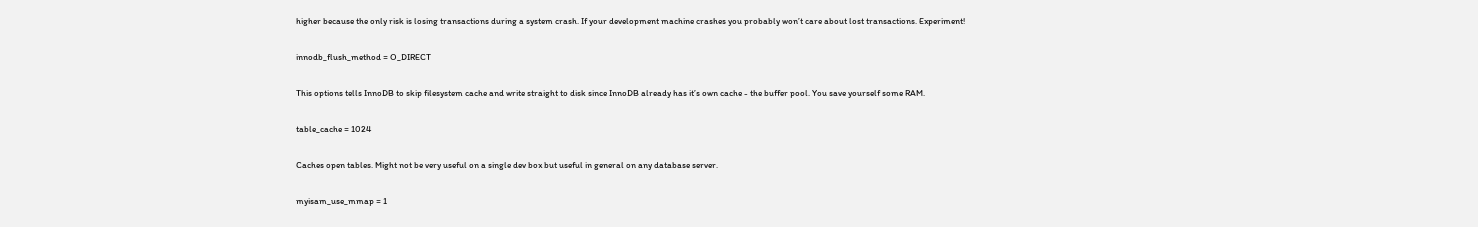higher because the only risk is losing transactions during a system crash. If your development machine crashes you probably won’t care about lost transactions. Experiment!

innodb_flush_method = O_DIRECT

This options tells InnoDB to skip filesystem cache and write straight to disk since InnoDB already has it’s own cache - the buffer pool. You save yourself some RAM.

table_cache = 1024

Caches open tables. Might not be very useful on a single dev box but useful in general on any database server.

myisam_use_mmap = 1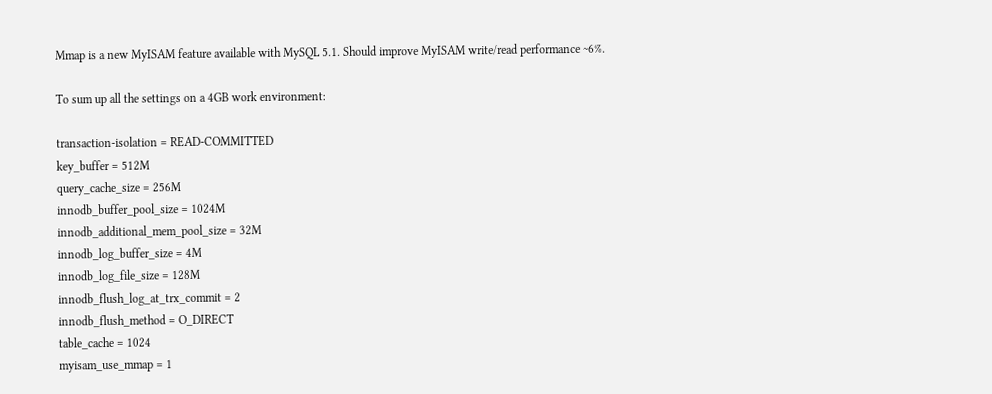Mmap is a new MyISAM feature available with MySQL 5.1. Should improve MyISAM write/read performance ~6%.

To sum up all the settings on a 4GB work environment:

transaction-isolation = READ-COMMITTED
key_buffer = 512M
query_cache_size = 256M
innodb_buffer_pool_size = 1024M
innodb_additional_mem_pool_size = 32M
innodb_log_buffer_size = 4M
innodb_log_file_size = 128M
innodb_flush_log_at_trx_commit = 2
innodb_flush_method = O_DIRECT
table_cache = 1024
myisam_use_mmap = 1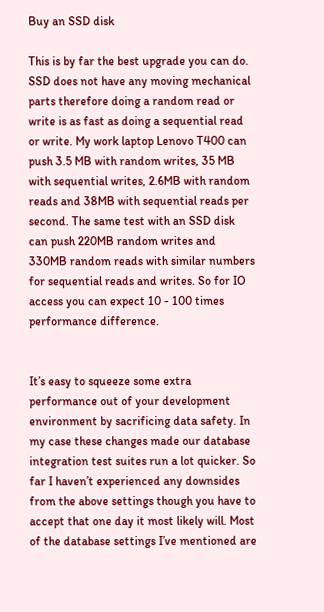Buy an SSD disk

This is by far the best upgrade you can do. SSD does not have any moving mechanical parts therefore doing a random read or write is as fast as doing a sequential read or write. My work laptop Lenovo T400 can push 3.5 MB with random writes, 35 MB with sequential writes, 2.6MB with random reads and 38MB with sequential reads per second. The same test with an SSD disk can push 220MB random writes and 330MB random reads with similar numbers for sequential reads and writes. So for IO access you can expect 10 - 100 times performance difference.


It’s easy to squeeze some extra performance out of your development environment by sacrificing data safety. In my case these changes made our database integration test suites run a lot quicker. So far I haven’t experienced any downsides from the above settings though you have to accept that one day it most likely will. Most of the database settings I’ve mentioned are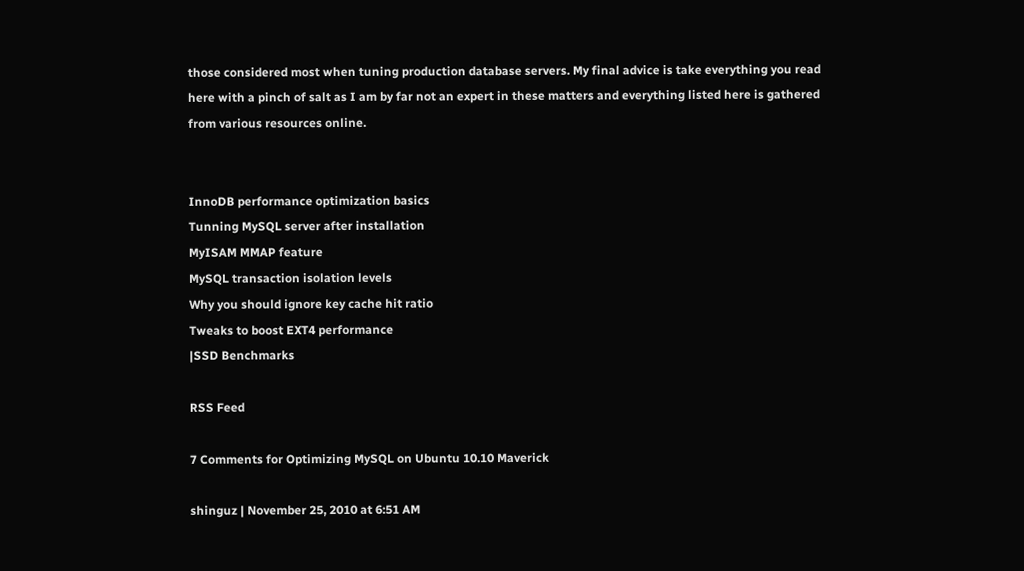those considered most when tuning production database servers. My final advice is take everything you read here with a pinch of salt as I am by far not an expert in these matters and everything listed here is gathered from various resources online.


InnoDB performance optimization basics
Tunning MySQL server after installation
MyISAM MMAP feature
MySQL transaction isolation levels
Why you should ignore key cache hit ratio
Tweaks to boost EXT4 performance
|SSD Benchmarks

RSS Feed

7 Comments for Optimizing MySQL on Ubuntu 10.10 Maverick

shinguz | November 25, 2010 at 6:51 AM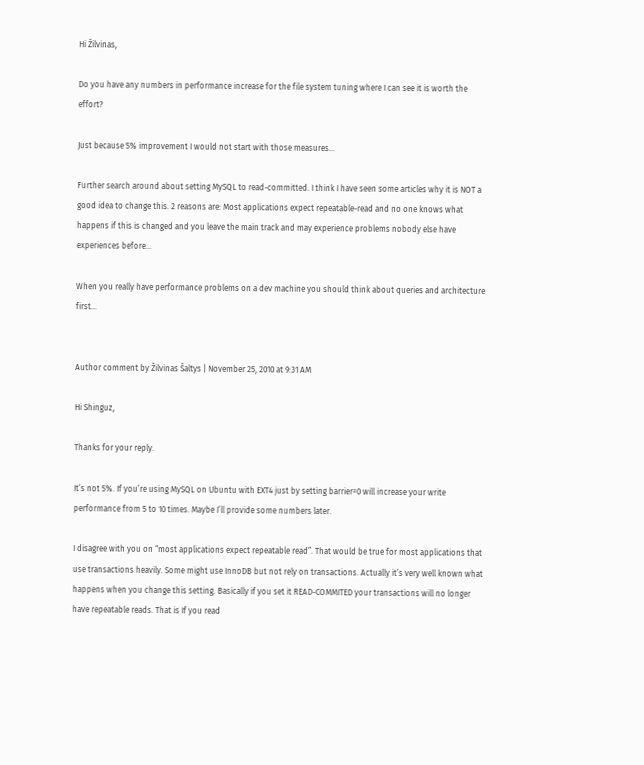Hi Žilvinas,

Do you have any numbers in performance increase for the file system tuning where I can see it is worth the effort?

Just because 5% improvement I would not start with those measures…

Further search around about setting MySQL to read-committed. I think I have seen some articles why it is NOT a good idea to change this. 2 reasons are: Most applications expect repeatable-read and no one knows what happens if this is changed and you leave the main track and may experience problems nobody else have experiences before…

When you really have performance problems on a dev machine you should think about queries and architecture first…


Author comment by Žilvinas Šaltys | November 25, 2010 at 9:31 AM

Hi Shinguz,

Thanks for your reply.

It’s not 5%. If you’re using MySQL on Ubuntu with EXT4 just by setting barrier=0 will increase your write performance from 5 to 10 times. Maybe I’ll provide some numbers later.

I disagree with you on “most applications expect repeatable read”. That would be true for most applications that use transactions heavily. Some might use InnoDB but not rely on transactions. Actually it’s very well known what happens when you change this setting. Basically if you set it READ-COMMITED your transactions will no longer have repeatable reads. That is If you read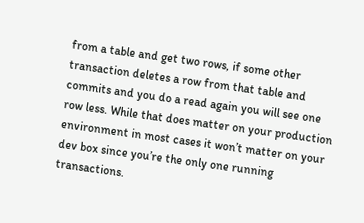from a table and get two rows, if some other transaction deletes a row from that table and commits and you do a read again you will see one row less. While that does matter on your production environment in most cases it won’t matter on your dev box since you’re the only one running transactions.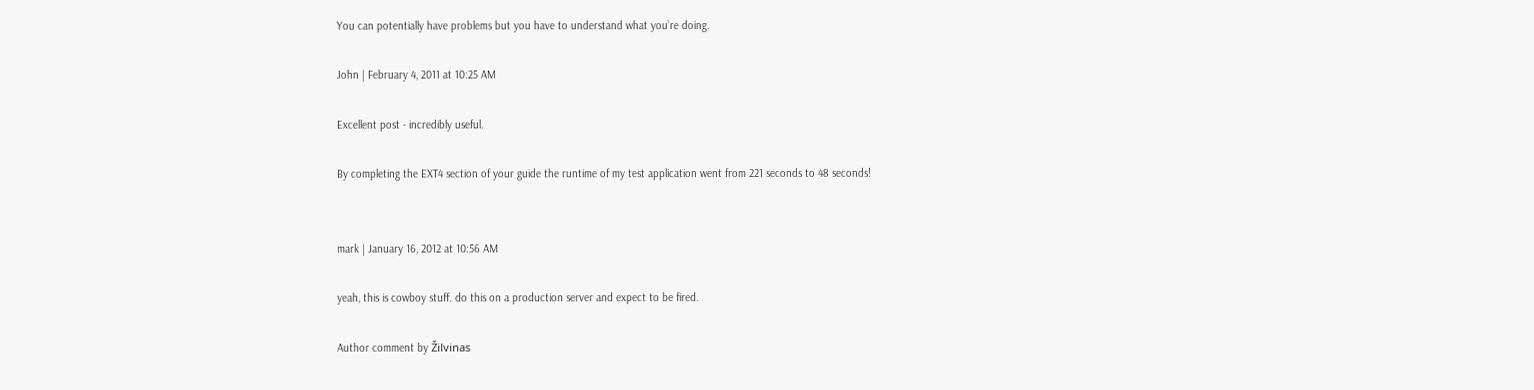You can potentially have problems but you have to understand what you’re doing.

John | February 4, 2011 at 10:25 AM

Excellent post - incredibly useful.

By completing the EXT4 section of your guide the runtime of my test application went from 221 seconds to 48 seconds!


mark | January 16, 2012 at 10:56 AM

yeah, this is cowboy stuff. do this on a production server and expect to be fired.

Author comment by Žilvinas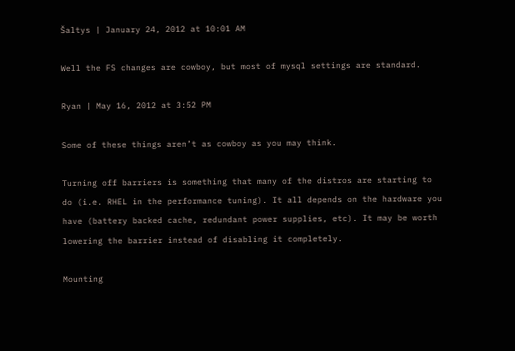Šaltys | January 24, 2012 at 10:01 AM

Well the FS changes are cowboy, but most of mysql settings are standard.

Ryan | May 16, 2012 at 3:52 PM

Some of these things aren’t as cowboy as you may think.

Turning off barriers is something that many of the distros are starting to do (i.e. RHEL in the performance tuning). It all depends on the hardware you have (battery backed cache, redundant power supplies, etc). It may be worth lowering the barrier instead of disabling it completely.

Mounting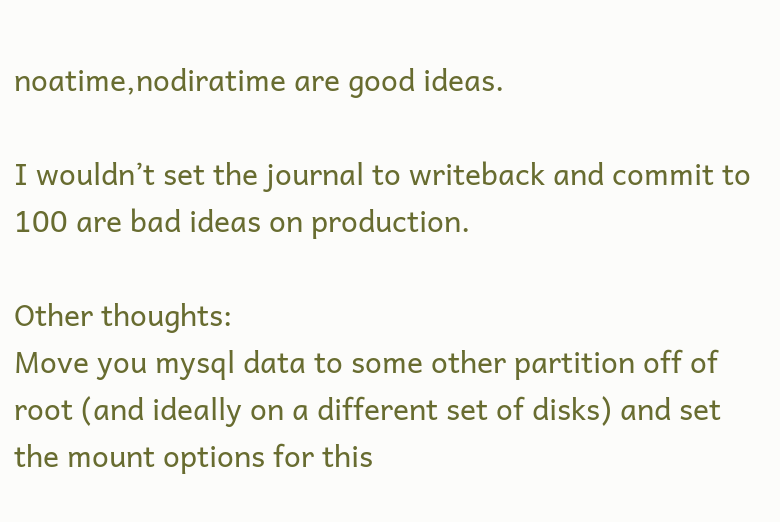noatime,nodiratime are good ideas.

I wouldn’t set the journal to writeback and commit to 100 are bad ideas on production.

Other thoughts:
Move you mysql data to some other partition off of root (and ideally on a different set of disks) and set the mount options for this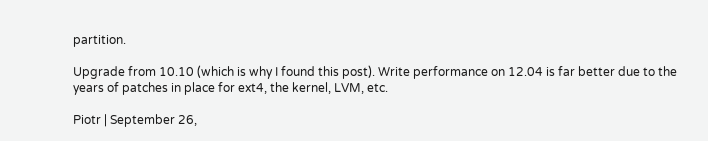partition.

Upgrade from 10.10 (which is why I found this post). Write performance on 12.04 is far better due to the years of patches in place for ext4, the kernel, LVM, etc.

Piotr | September 26,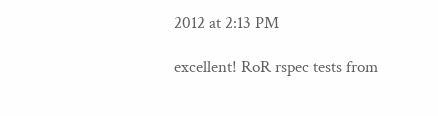2012 at 2:13 PM

excellent! RoR rspec tests from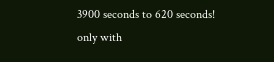3900 seconds to 620 seconds!
only with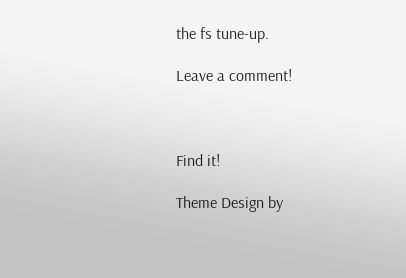the fs tune-up.

Leave a comment!



Find it!

Theme Design by